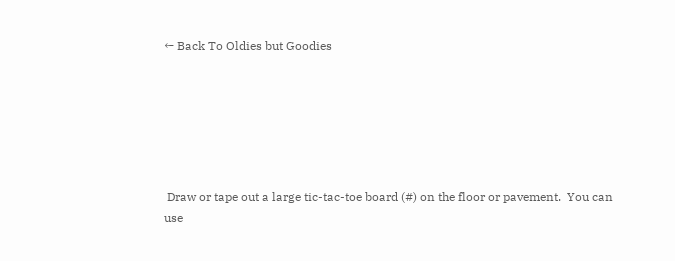← Back To Oldies but Goodies






 Draw or tape out a large tic-tac-toe board (#) on the floor or pavement.  You can use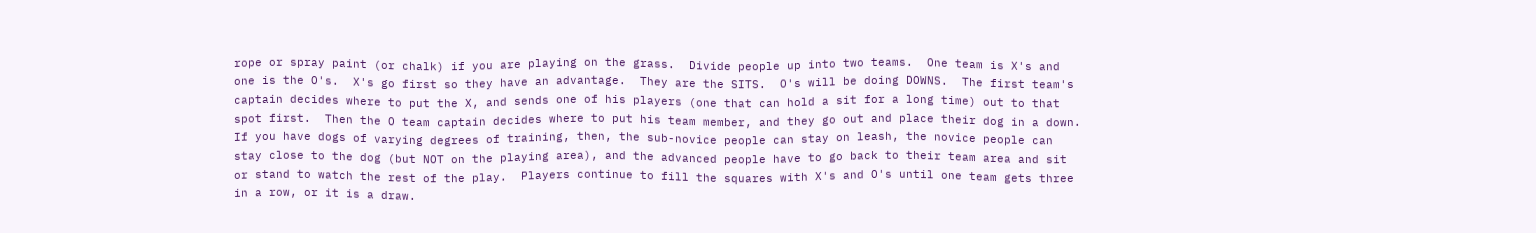rope or spray paint (or chalk) if you are playing on the grass.  Divide people up into two teams.  One team is X's and one is the O's.  X's go first so they have an advantage.  They are the SITS.  O's will be doing DOWNS.  The first team's captain decides where to put the X, and sends one of his players (one that can hold a sit for a long time) out to that spot first.  Then the O team captain decides where to put his team member, and they go out and place their dog in a down.  If you have dogs of varying degrees of training, then, the sub-novice people can stay on leash, the novice people can stay close to the dog (but NOT on the playing area), and the advanced people have to go back to their team area and sit or stand to watch the rest of the play.  Players continue to fill the squares with X's and O's until one team gets three in a row, or it is a draw.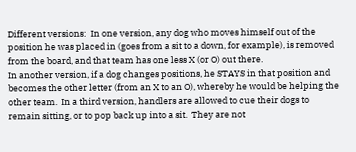Different versions:  In one version, any dog who moves himself out of the position he was placed in (goes from a sit to a down, for example), is removed from the board, and that team has one less X (or O) out there.
In another version, if a dog changes positions, he STAYS in that position and becomes the other letter (from an X to an O), whereby he would be helping the other team.  In a third version, handlers are allowed to cue their dogs to remain sitting, or to pop back up into a sit.  They are not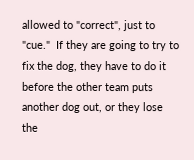allowed to "correct", just to "cue."  If they are going to try to fix the dog, they have to do it before the other team puts another dog out, or they lose the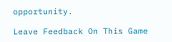opportunity.

Leave Feedback On This Game